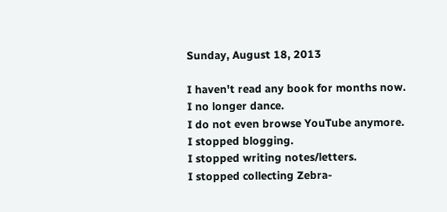Sunday, August 18, 2013

I haven't read any book for months now.
I no longer dance.
I do not even browse YouTube anymore.
I stopped blogging.
I stopped writing notes/letters.
I stopped collecting Zebra-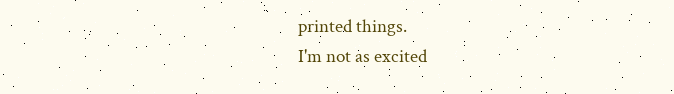printed things.
I'm not as excited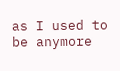as I used to be anymore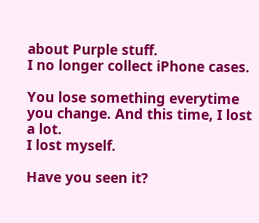about Purple stuff.
I no longer collect iPhone cases.

You lose something everytime you change. And this time, I lost a lot.
I lost myself.

Have you seen it?